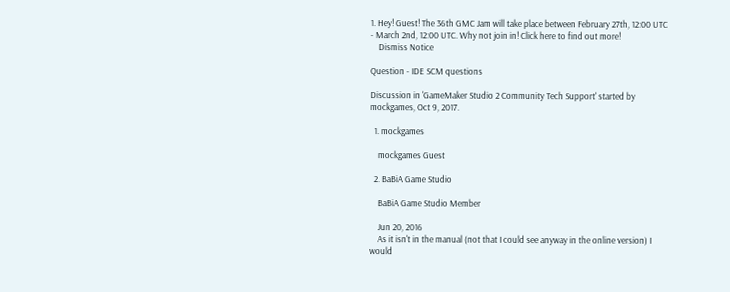1. Hey! Guest! The 36th GMC Jam will take place between February 27th, 12:00 UTC - March 2nd, 12:00 UTC. Why not join in! Click here to find out more!
    Dismiss Notice

Question - IDE SCM questions

Discussion in 'GameMaker Studio 2 Community Tech Support' started by mockgames, Oct 9, 2017.

  1. mockgames

    mockgames Guest

  2. BaBiA Game Studio

    BaBiA Game Studio Member

    Jun 20, 2016
    As it isn't in the manual (not that I could see anyway in the online version) I would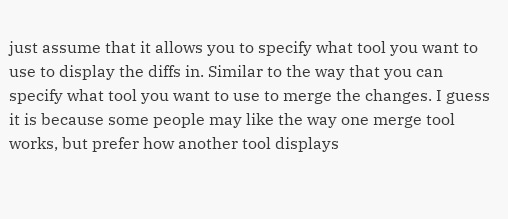just assume that it allows you to specify what tool you want to use to display the diffs in. Similar to the way that you can specify what tool you want to use to merge the changes. I guess it is because some people may like the way one merge tool works, but prefer how another tool displays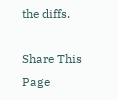the diffs.

Share This Page